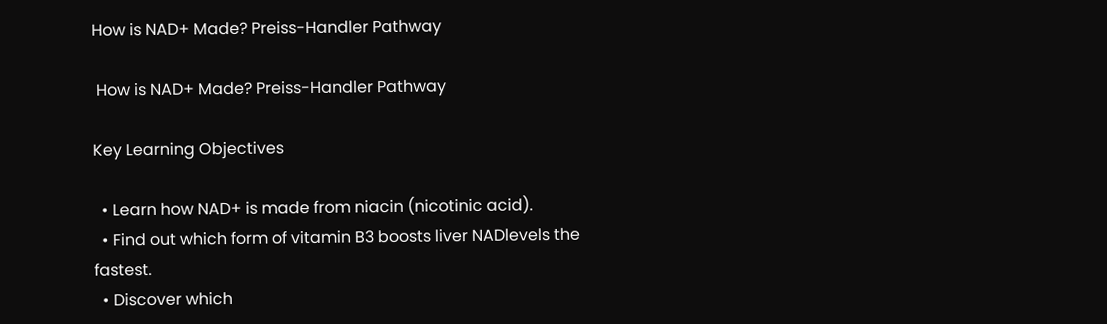How is NAD+ Made? Preiss-Handler Pathway

 How is NAD+ Made? Preiss-Handler Pathway

Key Learning Objectives

  • Learn how NAD+ is made from niacin (nicotinic acid).
  • Find out which form of vitamin B3 boosts liver NADlevels the fastest.
  • Discover which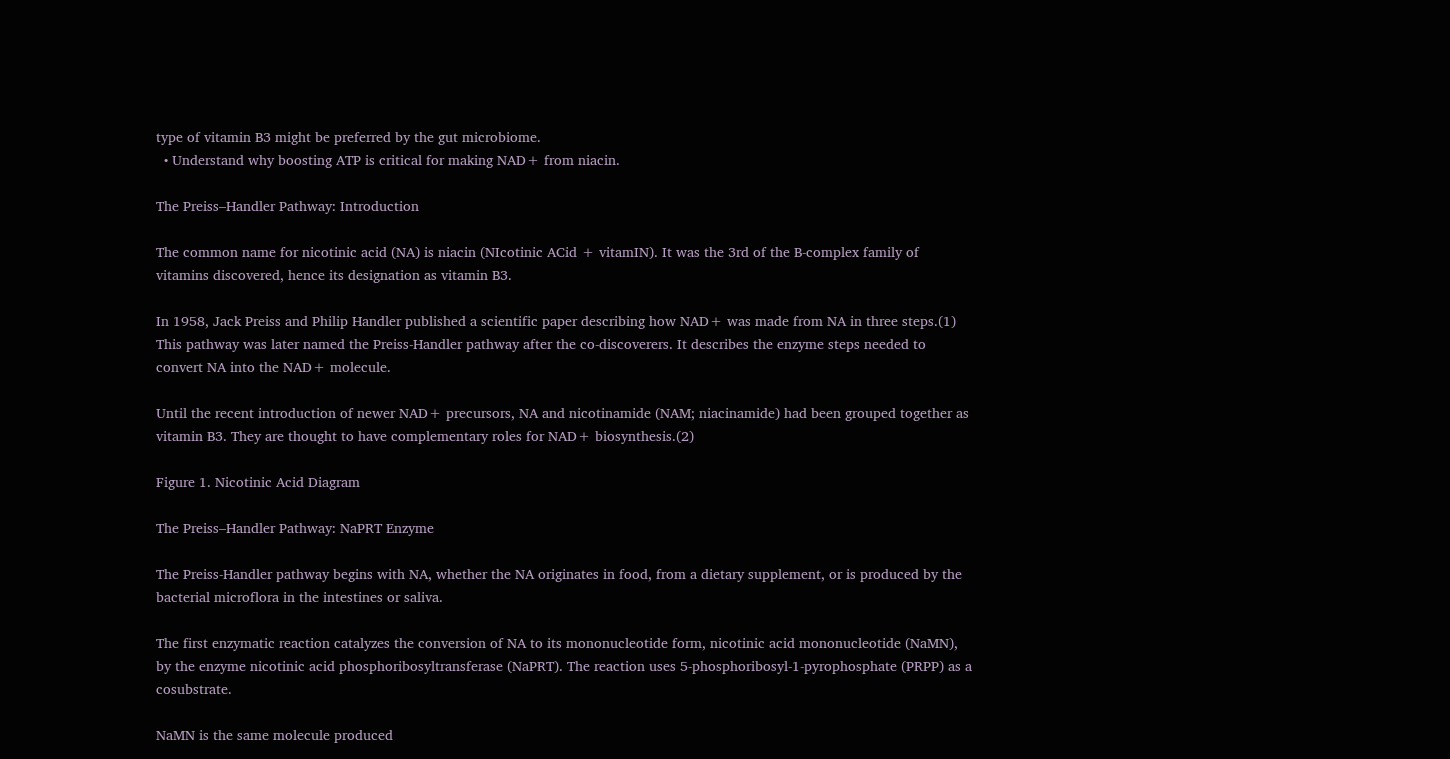type of vitamin B3 might be preferred by the gut microbiome.
  • Understand why boosting ATP is critical for making NAD+ from niacin.

The Preiss–Handler Pathway: Introduction

The common name for nicotinic acid (NA) is niacin (NIcotinic ACid + vitamIN). It was the 3rd of the B-complex family of vitamins discovered, hence its designation as vitamin B3.

In 1958, Jack Preiss and Philip Handler published a scientific paper describing how NAD+ was made from NA in three steps.(1) This pathway was later named the Preiss-Handler pathway after the co-discoverers. It describes the enzyme steps needed to convert NA into the NAD+ molecule.

Until the recent introduction of newer NAD+ precursors, NA and nicotinamide (NAM; niacinamide) had been grouped together as vitamin B3. They are thought to have complementary roles for NAD+ biosynthesis.(2)

Figure 1. Nicotinic Acid Diagram

The Preiss–Handler Pathway: NaPRT Enzyme

The Preiss-Handler pathway begins with NA, whether the NA originates in food, from a dietary supplement, or is produced by the bacterial microflora in the intestines or saliva.

The first enzymatic reaction catalyzes the conversion of NA to its mononucleotide form, nicotinic acid mononucleotide (NaMN), by the enzyme nicotinic acid phosphoribosyltransferase (NaPRT). The reaction uses 5-phosphoribosyl-1-pyrophosphate (PRPP) as a cosubstrate.

NaMN is the same molecule produced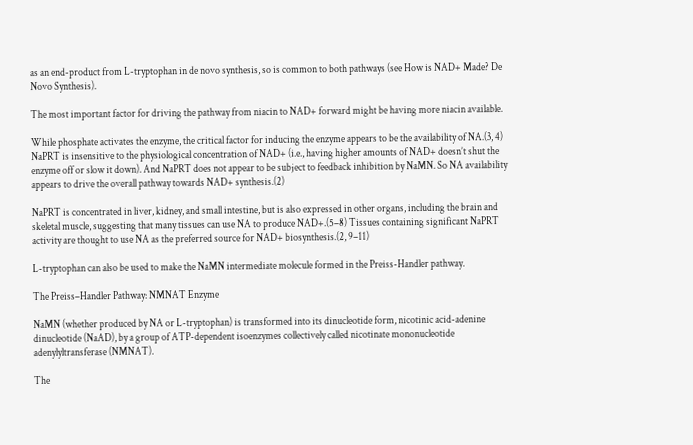as an end-product from L-tryptophan in de novo synthesis, so is common to both pathways (see How is NAD+ Made? De Novo Synthesis).

The most important factor for driving the pathway from niacin to NAD+ forward might be having more niacin available.

While phosphate activates the enzyme, the critical factor for inducing the enzyme appears to be the availability of NA.(3, 4) NaPRT is insensitive to the physiological concentration of NAD+ (i.e., having higher amounts of NAD+ doesn’t shut the enzyme off or slow it down). And NaPRT does not appear to be subject to feedback inhibition by NaMN. So NA availability appears to drive the overall pathway towards NAD+ synthesis.(2)

NaPRT is concentrated in liver, kidney, and small intestine, but is also expressed in other organs, including the brain and skeletal muscle, suggesting that many tissues can use NA to produce NAD+.(5–8) Tissues containing significant NaPRT activity are thought to use NA as the preferred source for NAD+ biosynthesis.(2, 9–11)

L-tryptophan can also be used to make the NaMN intermediate molecule formed in the Preiss-Handler pathway.

The Preiss–Handler Pathway: NMNAT Enzyme

NaMN (whether produced by NA or L-tryptophan) is transformed into its dinucleotide form, nicotinic acid-adenine dinucleotide (NaAD), by a group of ATP-dependent isoenzymes collectively called nicotinate mononucleotide adenylyltransferase (NMNAT).

The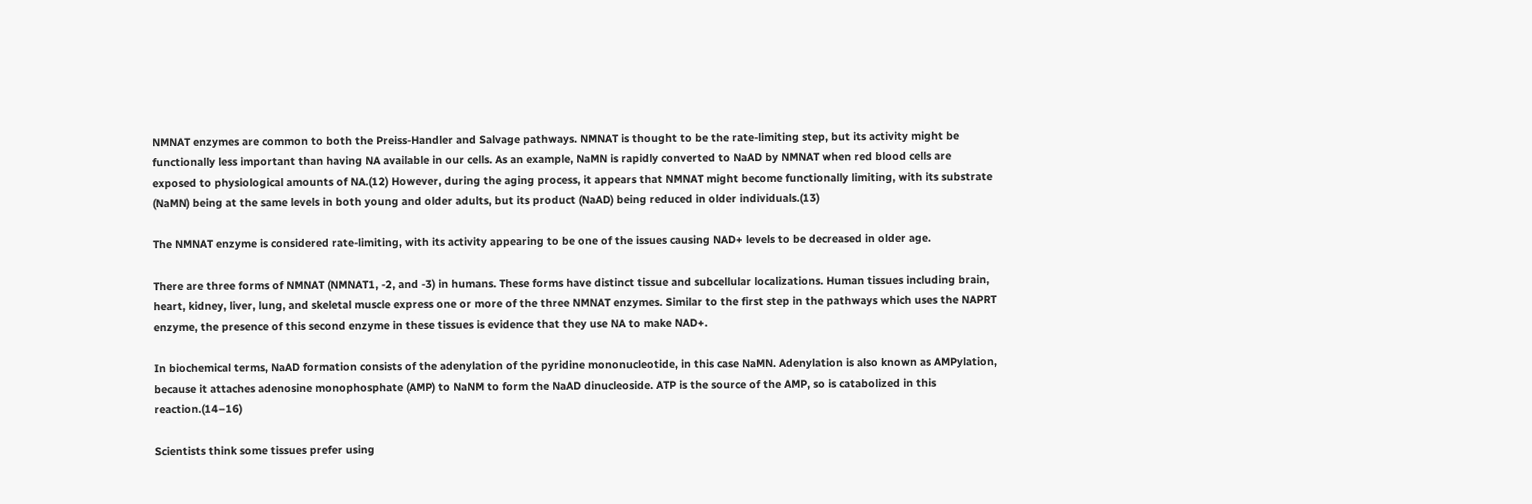NMNAT enzymes are common to both the Preiss-Handler and Salvage pathways. NMNAT is thought to be the rate-limiting step, but its activity might be functionally less important than having NA available in our cells. As an example, NaMN is rapidly converted to NaAD by NMNAT when red blood cells are exposed to physiological amounts of NA.(12) However, during the aging process, it appears that NMNAT might become functionally limiting, with its substrate (NaMN) being at the same levels in both young and older adults, but its product (NaAD) being reduced in older individuals.(13)

The NMNAT enzyme is considered rate-limiting, with its activity appearing to be one of the issues causing NAD+ levels to be decreased in older age.

There are three forms of NMNAT (NMNAT1, -2, and -3) in humans. These forms have distinct tissue and subcellular localizations. Human tissues including brain, heart, kidney, liver, lung, and skeletal muscle express one or more of the three NMNAT enzymes. Similar to the first step in the pathways which uses the NAPRT enzyme, the presence of this second enzyme in these tissues is evidence that they use NA to make NAD+.

In biochemical terms, NaAD formation consists of the adenylation of the pyridine mononucleotide, in this case NaMN. Adenylation is also known as AMPylation, because it attaches adenosine monophosphate (AMP) to NaNM to form the NaAD dinucleoside. ATP is the source of the AMP, so is catabolized in this reaction.(14–16)

Scientists think some tissues prefer using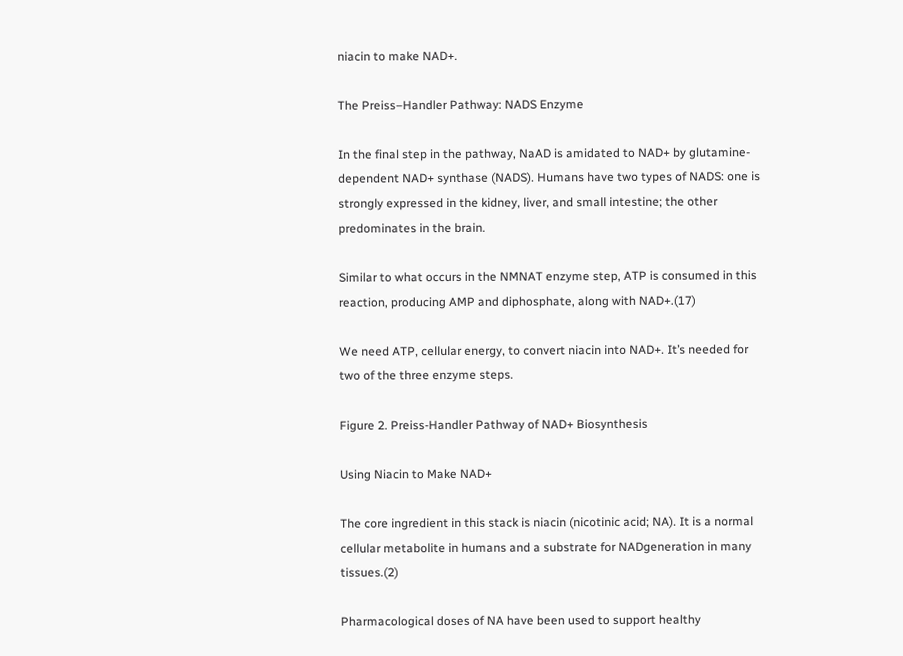niacin to make NAD+.

The Preiss–Handler Pathway: NADS Enzyme

In the final step in the pathway, NaAD is amidated to NAD+ by glutamine-dependent NAD+ synthase (NADS). Humans have two types of NADS: one is strongly expressed in the kidney, liver, and small intestine; the other predominates in the brain.

Similar to what occurs in the NMNAT enzyme step, ATP is consumed in this reaction, producing AMP and diphosphate, along with NAD+.(17)

We need ATP, cellular energy, to convert niacin into NAD+. It’s needed for two of the three enzyme steps.

Figure 2. Preiss-Handler Pathway of NAD+ Biosynthesis

Using Niacin to Make NAD+

The core ingredient in this stack is niacin (nicotinic acid; NA). It is a normal cellular metabolite in humans and a substrate for NADgeneration in many tissues.(2)

Pharmacological doses of NA have been used to support healthy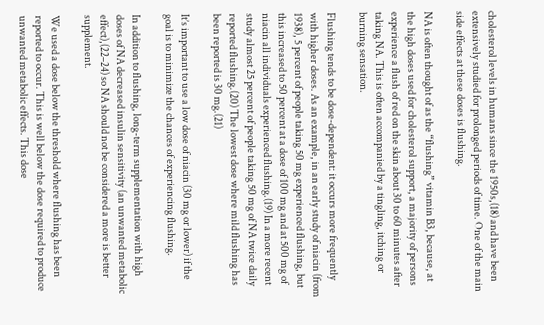cholesterol levels in humans since the 1950s,(18) and have been extensively studied for prolonged periods of time. One of the main side effects at these doses is flushing.

NA is often thought of as the “flushing” vitamin B3, because, at the high doses used for cholesterol support, a majority of persons experience a flush of red on the skin about 30 to 60 minutes after taking NA. This is often accompanied by a tingling, itching or burning sensation.

Flushing tends to be dose-dependent: it occurs more frequently with higher doses. As an example, in an early study of niacin (from 1938), 5 percent of people taking 50 mg experienced flushing, but this increased to 50 percent at a dose of 100 mg and at 500 mg of niacin all individuals experienced flushing.(19) In a more recent study almost 25 percent of people taking 50 mg of NA twice daily reported flushing.(20) The lowest dose where mild flushing has been reported is 30 mg.(21)

It’s important to use a low dose of niacin (30 mg or lower) if the goal is to minimize the chances of experiencing flushing.

In addition to flushing, long-term supplementation with high doses of NA decreased insulin sensitivity (an unwanted metabolic effect),(22–24) so NA should not be considered a more is better supplement.

We used a dose below the threshold where flushing has been reported to occur. This is well below the dose required to produce unwanted metabolic effects. This dose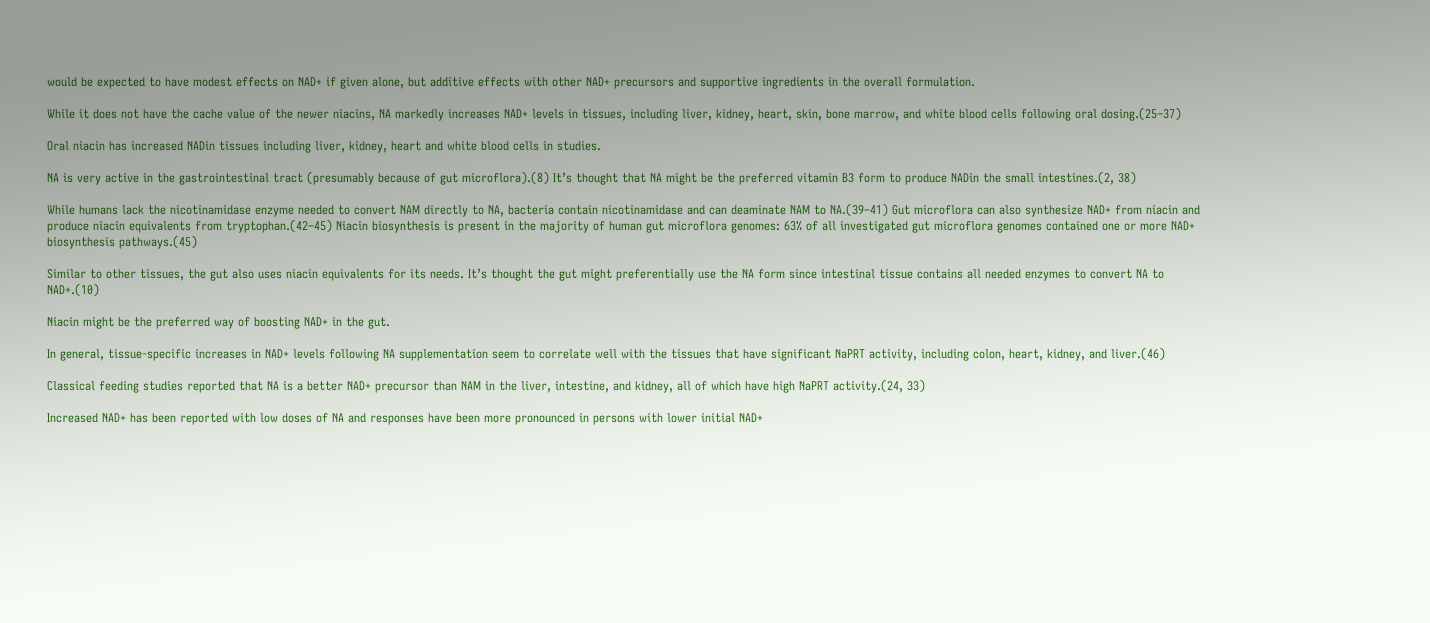would be expected to have modest effects on NAD+ if given alone, but additive effects with other NAD+ precursors and supportive ingredients in the overall formulation.

While it does not have the cache value of the newer niacins, NA markedly increases NAD+ levels in tissues, including liver, kidney, heart, skin, bone marrow, and white blood cells following oral dosing.(25–37)

Oral niacin has increased NADin tissues including liver, kidney, heart and white blood cells in studies.

NA is very active in the gastrointestinal tract (presumably because of gut microflora).(8) It’s thought that NA might be the preferred vitamin B3 form to produce NADin the small intestines.(2, 38)

While humans lack the nicotinamidase enzyme needed to convert NAM directly to NA, bacteria contain nicotinamidase and can deaminate NAM to NA.(39–41) Gut microflora can also synthesize NAD+ from niacin and produce niacin equivalents from tryptophan.(42–45) Niacin biosynthesis is present in the majority of human gut microflora genomes: 63% of all investigated gut microflora genomes contained one or more NAD+ biosynthesis pathways.(45)

Similar to other tissues, the gut also uses niacin equivalents for its needs. It’s thought the gut might preferentially use the NA form since intestinal tissue contains all needed enzymes to convert NA to NAD+.(10)

Niacin might be the preferred way of boosting NAD+ in the gut.

In general, tissue-specific increases in NAD+ levels following NA supplementation seem to correlate well with the tissues that have significant NaPRT activity, including colon, heart, kidney, and liver.(46)

Classical feeding studies reported that NA is a better NAD+ precursor than NAM in the liver, intestine, and kidney, all of which have high NaPRT activity.(24, 33)

Increased NAD+ has been reported with low doses of NA and responses have been more pronounced in persons with lower initial NAD+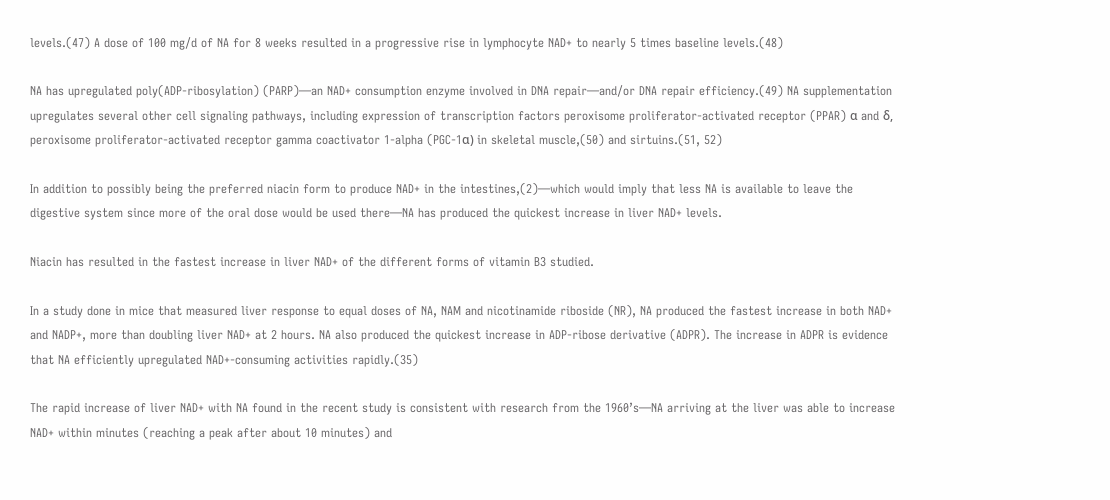levels.(47) A dose of 100 mg/d of NA for 8 weeks resulted in a progressive rise in lymphocyte NAD+ to nearly 5 times baseline levels.(48)

NA has upregulated poly(ADP-ribosylation) (PARP)—an NAD+ consumption enzyme involved in DNA repair—and/or DNA repair efficiency.(49) NA supplementation upregulates several other cell signaling pathways, including expression of transcription factors peroxisome proliferator-activated receptor (PPAR) α and δ, peroxisome proliferator-activated receptor gamma coactivator 1-alpha (PGC-1α) in skeletal muscle,(50) and sirtuins.(51, 52)

In addition to possibly being the preferred niacin form to produce NAD+ in the intestines,(2)—which would imply that less NA is available to leave the digestive system since more of the oral dose would be used there—NA has produced the quickest increase in liver NAD+ levels.

Niacin has resulted in the fastest increase in liver NAD+ of the different forms of vitamin B3 studied.

In a study done in mice that measured liver response to equal doses of NA, NAM and nicotinamide riboside (NR), NA produced the fastest increase in both NAD+ and NADP+, more than doubling liver NAD+ at 2 hours. NA also produced the quickest increase in ADP-ribose derivative (ADPR). The increase in ADPR is evidence that NA efficiently upregulated NAD+-consuming activities rapidly.(35)

The rapid increase of liver NAD+ with NA found in the recent study is consistent with research from the 1960’s—NA arriving at the liver was able to increase NAD+ within minutes (reaching a peak after about 10 minutes) and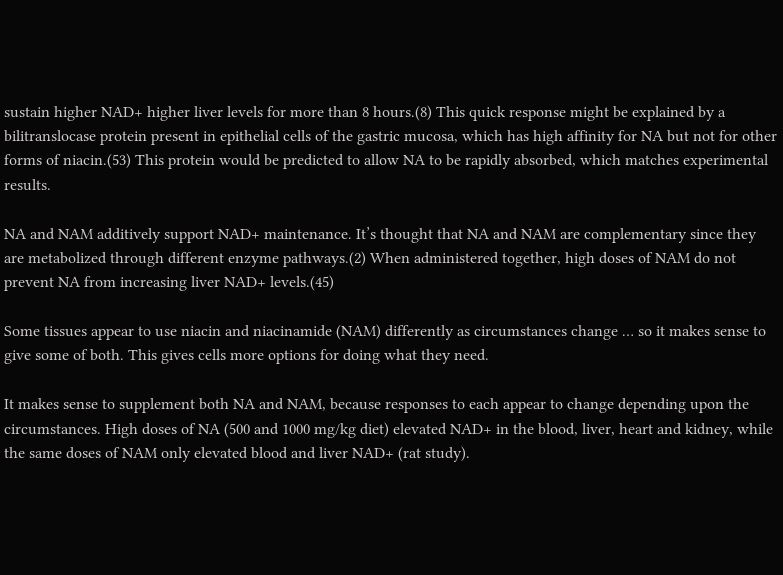sustain higher NAD+ higher liver levels for more than 8 hours.(8) This quick response might be explained by a bilitranslocase protein present in epithelial cells of the gastric mucosa, which has high affinity for NA but not for other forms of niacin.(53) This protein would be predicted to allow NA to be rapidly absorbed, which matches experimental results.

NA and NAM additively support NAD+ maintenance. It’s thought that NA and NAM are complementary since they are metabolized through different enzyme pathways.(2) When administered together, high doses of NAM do not prevent NA from increasing liver NAD+ levels.(45)

Some tissues appear to use niacin and niacinamide (NAM) differently as circumstances change … so it makes sense to give some of both. This gives cells more options for doing what they need.

It makes sense to supplement both NA and NAM, because responses to each appear to change depending upon the circumstances. High doses of NA (500 and 1000 mg/kg diet) elevated NAD+ in the blood, liver, heart and kidney, while the same doses of NAM only elevated blood and liver NAD+ (rat study).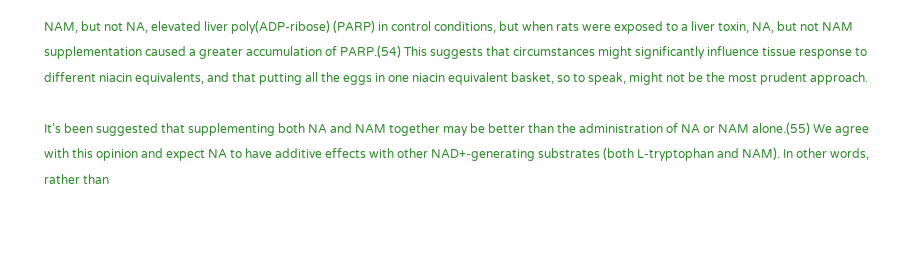NAM, but not NA, elevated liver poly(ADP-ribose) (PARP) in control conditions, but when rats were exposed to a liver toxin, NA, but not NAM supplementation caused a greater accumulation of PARP.(54) This suggests that circumstances might significantly influence tissue response to different niacin equivalents, and that putting all the eggs in one niacin equivalent basket, so to speak, might not be the most prudent approach.

It’s been suggested that supplementing both NA and NAM together may be better than the administration of NA or NAM alone.(55) We agree with this opinion and expect NA to have additive effects with other NAD+-generating substrates (both L-tryptophan and NAM). In other words, rather than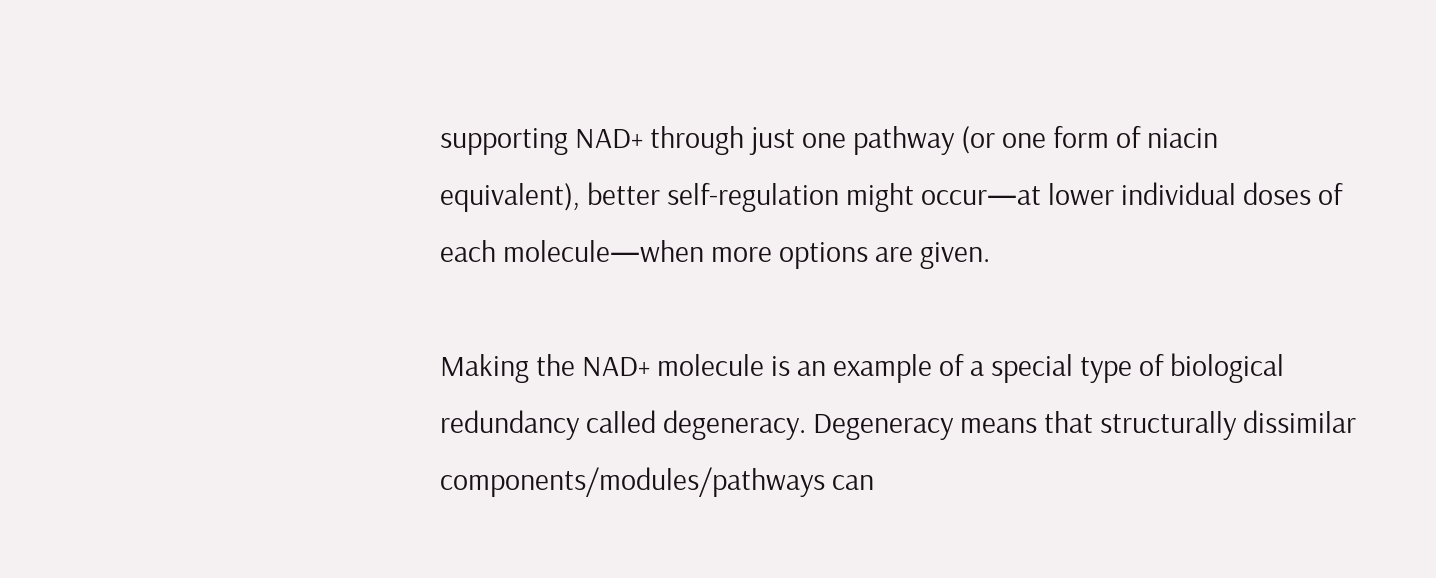supporting NAD+ through just one pathway (or one form of niacin equivalent), better self-regulation might occur—at lower individual doses of each molecule—when more options are given.

Making the NAD+ molecule is an example of a special type of biological redundancy called degeneracy. Degeneracy means that structurally dissimilar components/modules/pathways can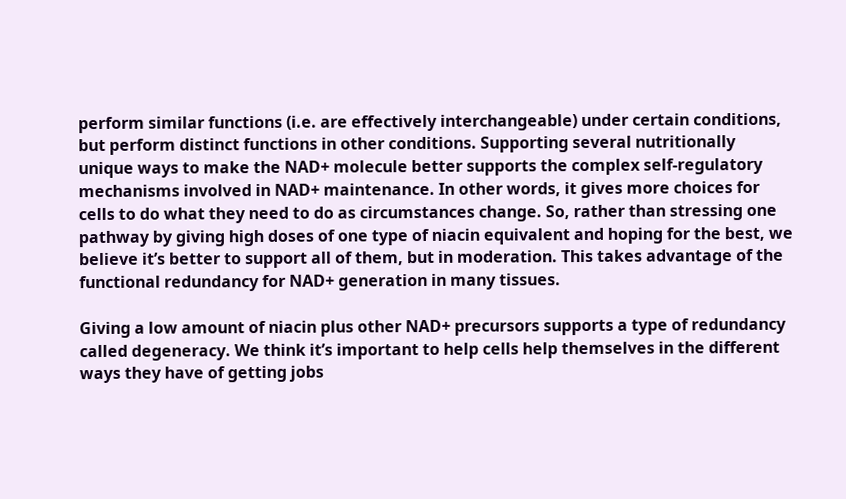perform similar functions (i.e. are effectively interchangeable) under certain conditions, but perform distinct functions in other conditions. Supporting several nutritionally unique ways to make the NAD+ molecule better supports the complex self-regulatory mechanisms involved in NAD+ maintenance. In other words, it gives more choices for cells to do what they need to do as circumstances change. So, rather than stressing one pathway by giving high doses of one type of niacin equivalent and hoping for the best, we believe it’s better to support all of them, but in moderation. This takes advantage of the functional redundancy for NAD+ generation in many tissues.

Giving a low amount of niacin plus other NAD+ precursors supports a type of redundancy called degeneracy. We think it’s important to help cells help themselves in the different ways they have of getting jobs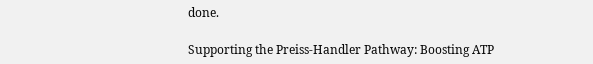done.

Supporting the Preiss-Handler Pathway: Boosting ATP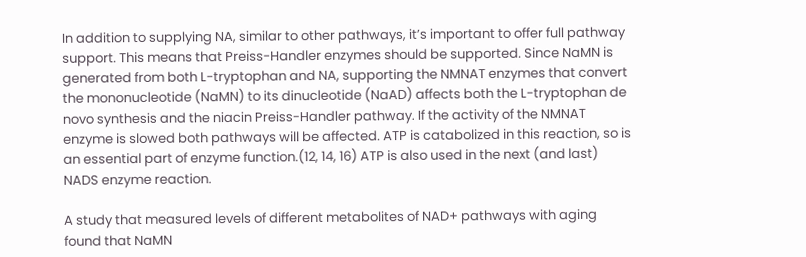In addition to supplying NA, similar to other pathways, it’s important to offer full pathway support. This means that Preiss-Handler enzymes should be supported. Since NaMN is generated from both L-tryptophan and NA, supporting the NMNAT enzymes that convert the mononucleotide (NaMN) to its dinucleotide (NaAD) affects both the L-tryptophan de novo synthesis and the niacin Preiss-Handler pathway. If the activity of the NMNAT enzyme is slowed both pathways will be affected. ATP is catabolized in this reaction, so is an essential part of enzyme function.(12, 14, 16) ATP is also used in the next (and last) NADS enzyme reaction.

A study that measured levels of different metabolites of NAD+ pathways with aging found that NaMN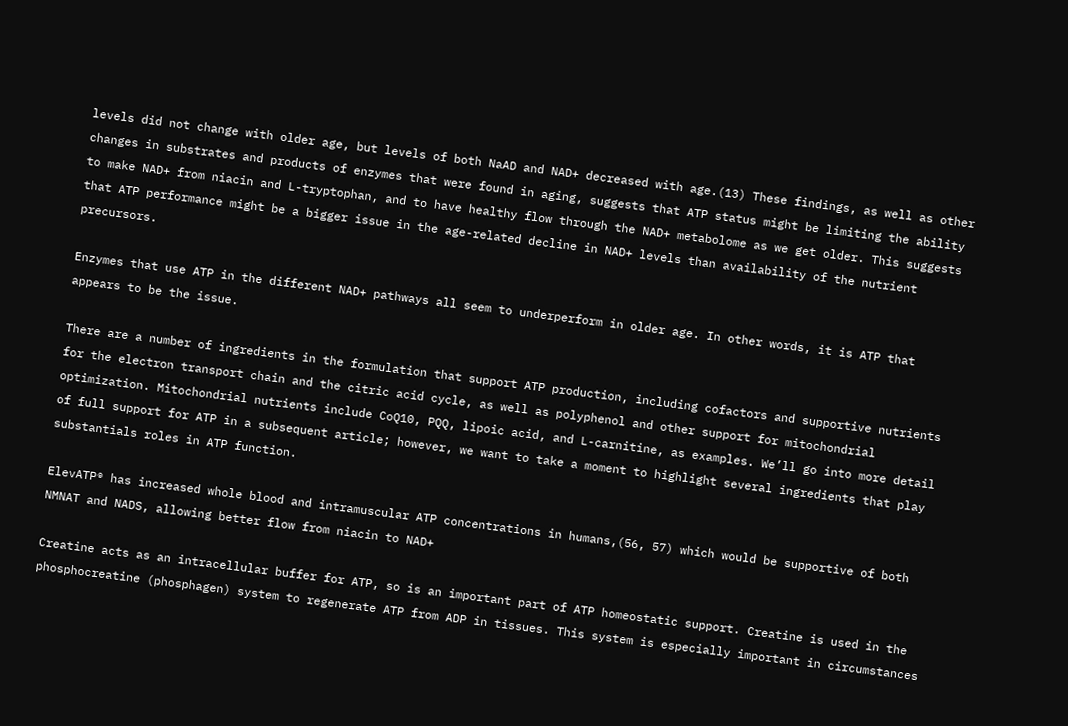levels did not change with older age, but levels of both NaAD and NAD+ decreased with age.(13) These findings, as well as other changes in substrates and products of enzymes that were found in aging, suggests that ATP status might be limiting the ability to make NAD+ from niacin and L-tryptophan, and to have healthy flow through the NAD+ metabolome as we get older. This suggests that ATP performance might be a bigger issue in the age-related decline in NAD+ levels than availability of the nutrient precursors.

Enzymes that use ATP in the different NAD+ pathways all seem to underperform in older age. In other words, it is ATP that appears to be the issue.

There are a number of ingredients in the formulation that support ATP production, including cofactors and supportive nutrients for the electron transport chain and the citric acid cycle, as well as polyphenol and other support for mitochondrial optimization. Mitochondrial nutrients include CoQ10, PQQ, lipoic acid, and L-carnitine, as examples. We’ll go into more detail of full support for ATP in a subsequent article; however, we want to take a moment to highlight several ingredients that play substantials roles in ATP function.

ElevATP® has increased whole blood and intramuscular ATP concentrations in humans,(56, 57) which would be supportive of both NMNAT and NADS, allowing better flow from niacin to NAD+

Creatine acts as an intracellular buffer for ATP, so is an important part of ATP homeostatic support. Creatine is used in the phosphocreatine (phosphagen) system to regenerate ATP from ADP in tissues. This system is especially important in circumstances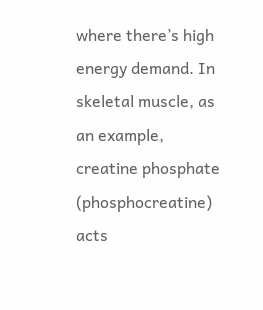where there’s high energy demand. In skeletal muscle, as an example, creatine phosphate (phosphocreatine) acts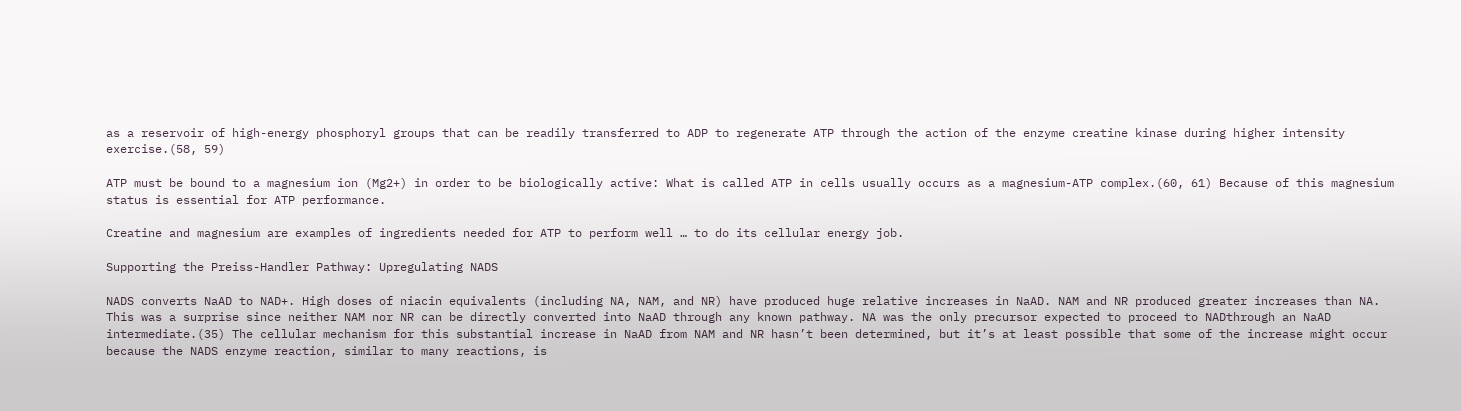as a reservoir of high-energy phosphoryl groups that can be readily transferred to ADP to regenerate ATP through the action of the enzyme creatine kinase during higher intensity exercise.(58, 59)

ATP must be bound to a magnesium ion (Mg2+) in order to be biologically active: What is called ATP in cells usually occurs as a magnesium-ATP complex.(60, 61) Because of this magnesium status is essential for ATP performance.

Creatine and magnesium are examples of ingredients needed for ATP to perform well … to do its cellular energy job.

Supporting the Preiss-Handler Pathway: Upregulating NADS

NADS converts NaAD to NAD+. High doses of niacin equivalents (including NA, NAM, and NR) have produced huge relative increases in NaAD. NAM and NR produced greater increases than NA. This was a surprise since neither NAM nor NR can be directly converted into NaAD through any known pathway. NA was the only precursor expected to proceed to NADthrough an NaAD intermediate.(35) The cellular mechanism for this substantial increase in NaAD from NAM and NR hasn’t been determined, but it’s at least possible that some of the increase might occur because the NADS enzyme reaction, similar to many reactions, is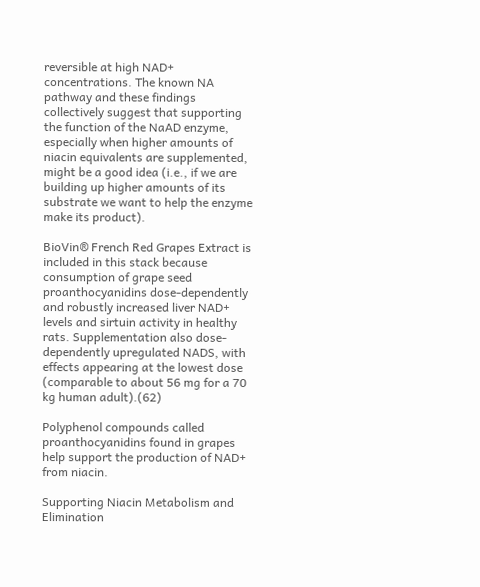reversible at high NAD+ concentrations. The known NA pathway and these findings collectively suggest that supporting the function of the NaAD enzyme, especially when higher amounts of niacin equivalents are supplemented, might be a good idea (i.e., if we are building up higher amounts of its substrate we want to help the enzyme make its product).

BioVin® French Red Grapes Extract is included in this stack because consumption of grape seed proanthocyanidins dose-dependently and robustly increased liver NAD+ levels and sirtuin activity in healthy rats. Supplementation also dose-dependently upregulated NADS, with effects appearing at the lowest dose (comparable to about 56 mg for a 70 kg human adult).(62)

Polyphenol compounds called proanthocyanidins found in grapes help support the production of NAD+ from niacin.

Supporting Niacin Metabolism and Elimination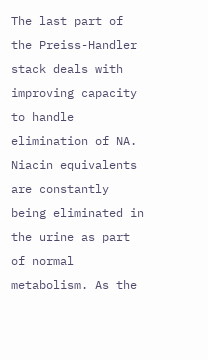The last part of the Preiss-Handler stack deals with improving capacity to handle elimination of NA. Niacin equivalents are constantly being eliminated in the urine as part of normal metabolism. As the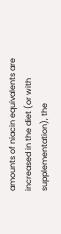amounts of niacin equivalents are increased in the diet (or with supplementation), the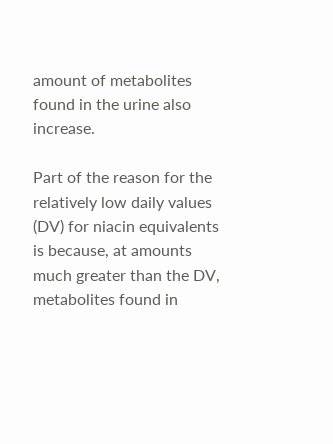amount of metabolites found in the urine also increase.

Part of the reason for the relatively low daily values (DV) for niacin equivalents is because, at amounts much greater than the DV, metabolites found in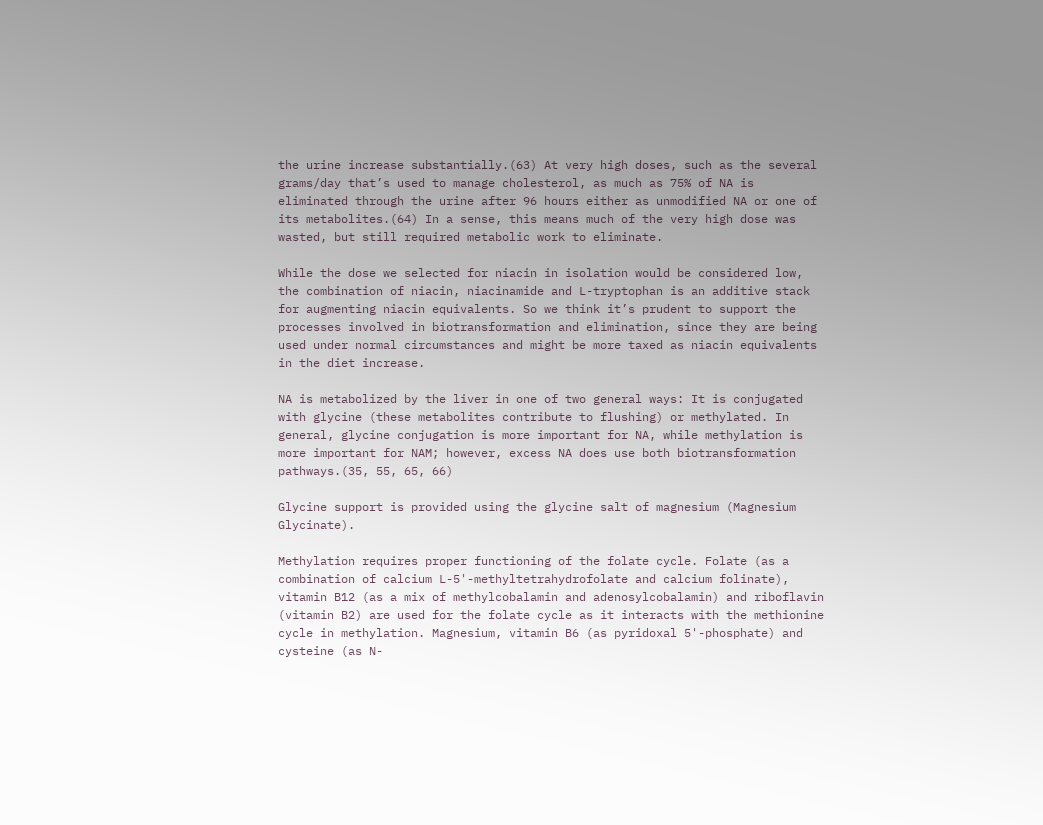the urine increase substantially.(63) At very high doses, such as the several grams/day that’s used to manage cholesterol, as much as 75% of NA is eliminated through the urine after 96 hours either as unmodified NA or one of its metabolites.(64) In a sense, this means much of the very high dose was wasted, but still required metabolic work to eliminate.

While the dose we selected for niacin in isolation would be considered low, the combination of niacin, niacinamide and L-tryptophan is an additive stack for augmenting niacin equivalents. So we think it’s prudent to support the processes involved in biotransformation and elimination, since they are being used under normal circumstances and might be more taxed as niacin equivalents in the diet increase.

NA is metabolized by the liver in one of two general ways: It is conjugated with glycine (these metabolites contribute to flushing) or methylated. In general, glycine conjugation is more important for NA, while methylation is more important for NAM; however, excess NA does use both biotransformation pathways.(35, 55, 65, 66)

Glycine support is provided using the glycine salt of magnesium (Magnesium Glycinate).

Methylation requires proper functioning of the folate cycle. Folate (as a combination of calcium L-5'-methyltetrahydrofolate and calcium folinate), vitamin B12 (as a mix of methylcobalamin and adenosylcobalamin) and riboflavin (vitamin B2) are used for the folate cycle as it interacts with the methionine cycle in methylation. Magnesium, vitamin B6 (as pyridoxal 5'-phosphate) and cysteine (as N-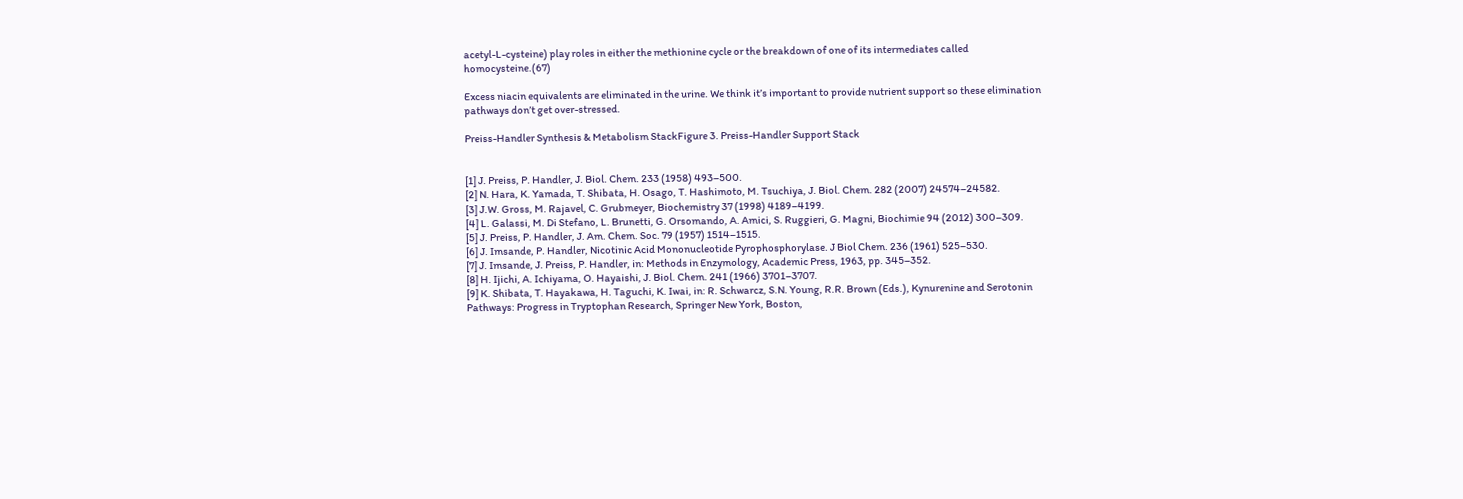acetyl-L-cysteine) play roles in either the methionine cycle or the breakdown of one of its intermediates called homocysteine.(67)

Excess niacin equivalents are eliminated in the urine. We think it’s important to provide nutrient support so these elimination pathways don’t get over-stressed.

Preiss-Handler Synthesis & Metabolism StackFigure 3. Preiss-Handler Support Stack


[1] J. Preiss, P. Handler, J. Biol. Chem. 233 (1958) 493–500.
[2] N. Hara, K. Yamada, T. Shibata, H. Osago, T. Hashimoto, M. Tsuchiya, J. Biol. Chem. 282 (2007) 24574–24582.
[3] J.W. Gross, M. Rajavel, C. Grubmeyer, Biochemistry 37 (1998) 4189–4199.
[4] L. Galassi, M. Di Stefano, L. Brunetti, G. Orsomando, A. Amici, S. Ruggieri, G. Magni, Biochimie 94 (2012) 300–309.
[5] J. Preiss, P. Handler, J. Am. Chem. Soc. 79 (1957) 1514–1515.
[6] J. Imsande, P. Handler, Nicotinic Acid Mononucleotide Pyrophosphorylase. J Biol Chem. 236 (1961) 525–530.
[7] J. Imsande, J. Preiss, P. Handler, in: Methods in Enzymology, Academic Press, 1963, pp. 345–352.
[8] H. Ijichi, A. Ichiyama, O. Hayaishi, J. Biol. Chem. 241 (1966) 3701–3707.
[9] K. Shibata, T. Hayakawa, H. Taguchi, K. Iwai, in: R. Schwarcz, S.N. Young, R.R. Brown (Eds.), Kynurenine and Serotonin Pathways: Progress in Tryptophan Research, Springer New York, Boston,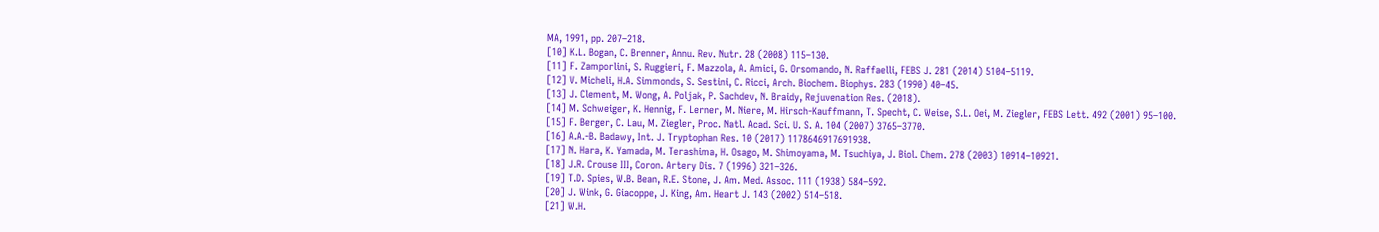MA, 1991, pp. 207–218.
[10] K.L. Bogan, C. Brenner, Annu. Rev. Nutr. 28 (2008) 115–130.
[11] F. Zamporlini, S. Ruggieri, F. Mazzola, A. Amici, G. Orsomando, N. Raffaelli, FEBS J. 281 (2014) 5104–5119.
[12] V. Micheli, H.A. Simmonds, S. Sestini, C. Ricci, Arch. Biochem. Biophys. 283 (1990) 40–45.
[13] J. Clement, M. Wong, A. Poljak, P. Sachdev, N. Braidy, Rejuvenation Res. (2018).
[14] M. Schweiger, K. Hennig, F. Lerner, M. Niere, M. Hirsch-Kauffmann, T. Specht, C. Weise, S.L. Oei, M. Ziegler, FEBS Lett. 492 (2001) 95–100.
[15] F. Berger, C. Lau, M. Ziegler, Proc. Natl. Acad. Sci. U. S. A. 104 (2007) 3765–3770.
[16] A.A.-B. Badawy, Int. J. Tryptophan Res. 10 (2017) 1178646917691938.
[17] N. Hara, K. Yamada, M. Terashima, H. Osago, M. Shimoyama, M. Tsuchiya, J. Biol. Chem. 278 (2003) 10914–10921.
[18] J.R. Crouse III, Coron. Artery Dis. 7 (1996) 321–326.
[19] T.D. Spies, W.B. Bean, R.E. Stone, J. Am. Med. Assoc. 111 (1938) 584–592.
[20] J. Wink, G. Giacoppe, J. King, Am. Heart J. 143 (2002) 514–518.
[21] W.H.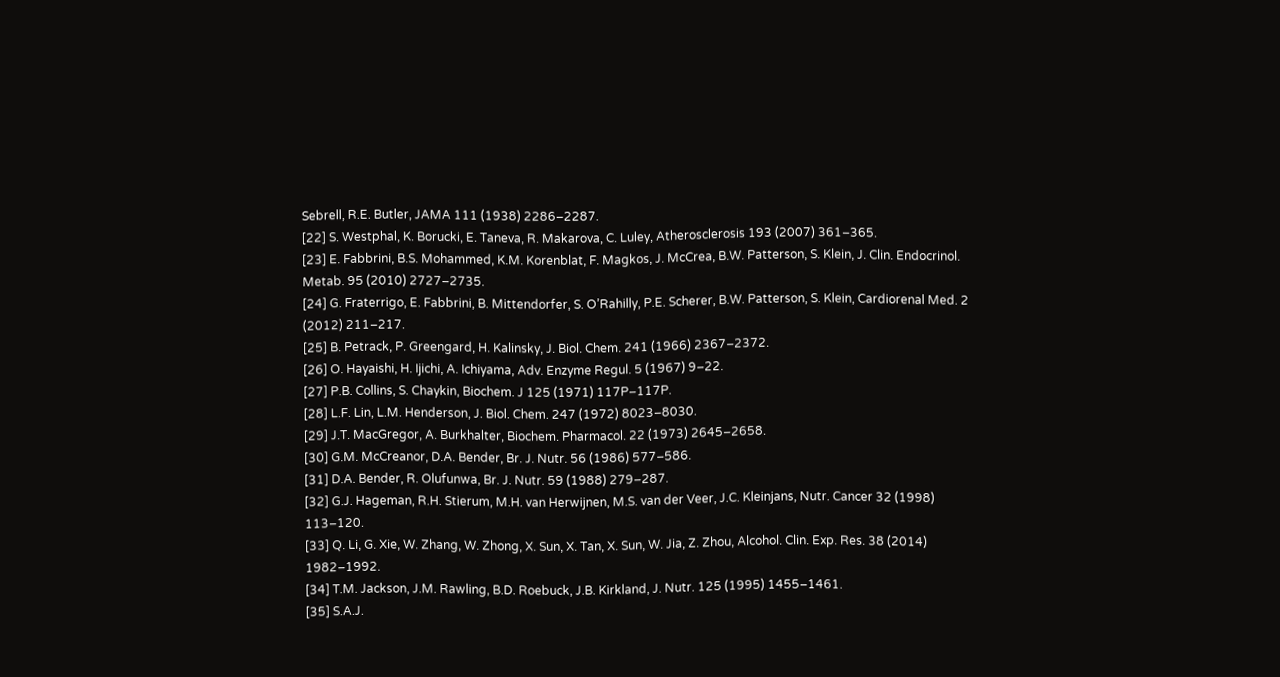Sebrell, R.E. Butler, JAMA 111 (1938) 2286–2287.
[22] S. Westphal, K. Borucki, E. Taneva, R. Makarova, C. Luley, Atherosclerosis 193 (2007) 361–365.
[23] E. Fabbrini, B.S. Mohammed, K.M. Korenblat, F. Magkos, J. McCrea, B.W. Patterson, S. Klein, J. Clin. Endocrinol. Metab. 95 (2010) 2727–2735.
[24] G. Fraterrigo, E. Fabbrini, B. Mittendorfer, S. O’Rahilly, P.E. Scherer, B.W. Patterson, S. Klein, Cardiorenal Med. 2 (2012) 211–217.
[25] B. Petrack, P. Greengard, H. Kalinsky, J. Biol. Chem. 241 (1966) 2367–2372.
[26] O. Hayaishi, H. Ijichi, A. Ichiyama, Adv. Enzyme Regul. 5 (1967) 9–22.
[27] P.B. Collins, S. Chaykin, Biochem. J 125 (1971) 117P–117P.
[28] L.F. Lin, L.M. Henderson, J. Biol. Chem. 247 (1972) 8023–8030.
[29] J.T. MacGregor, A. Burkhalter, Biochem. Pharmacol. 22 (1973) 2645–2658.
[30] G.M. McCreanor, D.A. Bender, Br. J. Nutr. 56 (1986) 577–586.
[31] D.A. Bender, R. Olufunwa, Br. J. Nutr. 59 (1988) 279–287.
[32] G.J. Hageman, R.H. Stierum, M.H. van Herwijnen, M.S. van der Veer, J.C. Kleinjans, Nutr. Cancer 32 (1998) 113–120.
[33] Q. Li, G. Xie, W. Zhang, W. Zhong, X. Sun, X. Tan, X. Sun, W. Jia, Z. Zhou, Alcohol. Clin. Exp. Res. 38 (2014) 1982–1992.
[34] T.M. Jackson, J.M. Rawling, B.D. Roebuck, J.B. Kirkland, J. Nutr. 125 (1995) 1455–1461.
[35] S.A.J.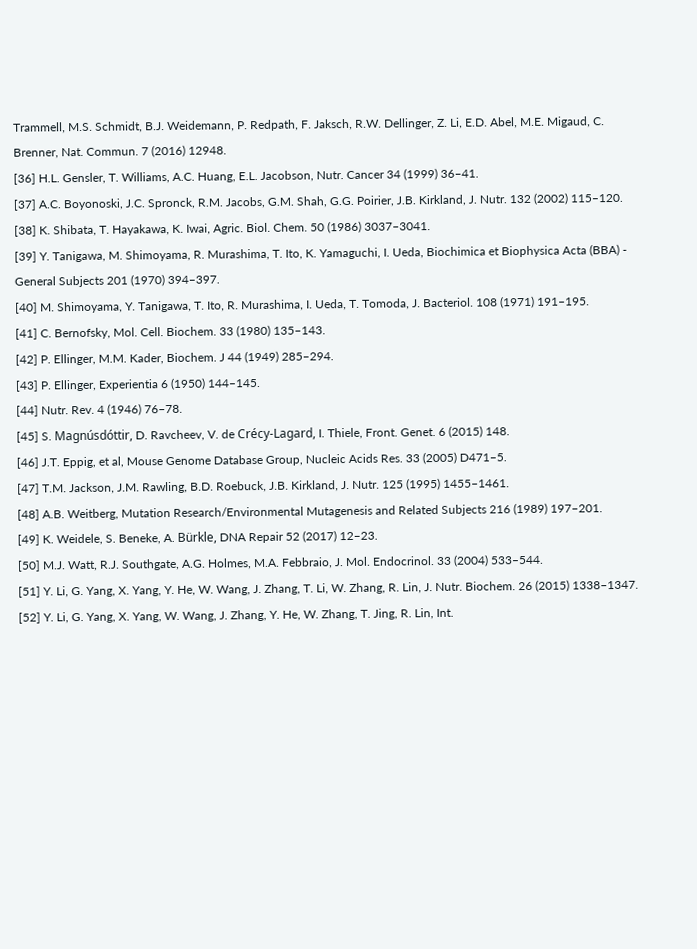Trammell, M.S. Schmidt, B.J. Weidemann, P. Redpath, F. Jaksch, R.W. Dellinger, Z. Li, E.D. Abel, M.E. Migaud, C. Brenner, Nat. Commun. 7 (2016) 12948.
[36] H.L. Gensler, T. Williams, A.C. Huang, E.L. Jacobson, Nutr. Cancer 34 (1999) 36–41.
[37] A.C. Boyonoski, J.C. Spronck, R.M. Jacobs, G.M. Shah, G.G. Poirier, J.B. Kirkland, J. Nutr. 132 (2002) 115–120.
[38] K. Shibata, T. Hayakawa, K. Iwai, Agric. Biol. Chem. 50 (1986) 3037–3041.
[39] Y. Tanigawa, M. Shimoyama, R. Murashima, T. Ito, K. Yamaguchi, I. Ueda, Biochimica et Biophysica Acta (BBA) - General Subjects 201 (1970) 394–397.
[40] M. Shimoyama, Y. Tanigawa, T. Ito, R. Murashima, I. Ueda, T. Tomoda, J. Bacteriol. 108 (1971) 191–195.
[41] C. Bernofsky, Mol. Cell. Biochem. 33 (1980) 135–143.
[42] P. Ellinger, M.M. Kader, Biochem. J 44 (1949) 285–294.
[43] P. Ellinger, Experientia 6 (1950) 144–145.
[44] Nutr. Rev. 4 (1946) 76–78.
[45] S. Magnúsdóttir, D. Ravcheev, V. de Crécy-Lagard, I. Thiele, Front. Genet. 6 (2015) 148.
[46] J.T. Eppig, et al, Mouse Genome Database Group, Nucleic Acids Res. 33 (2005) D471–5.
[47] T.M. Jackson, J.M. Rawling, B.D. Roebuck, J.B. Kirkland, J. Nutr. 125 (1995) 1455–1461.
[48] A.B. Weitberg, Mutation Research/Environmental Mutagenesis and Related Subjects 216 (1989) 197–201.
[49] K. Weidele, S. Beneke, A. Bürkle, DNA Repair 52 (2017) 12–23.
[50] M.J. Watt, R.J. Southgate, A.G. Holmes, M.A. Febbraio, J. Mol. Endocrinol. 33 (2004) 533–544.
[51] Y. Li, G. Yang, X. Yang, Y. He, W. Wang, J. Zhang, T. Li, W. Zhang, R. Lin, J. Nutr. Biochem. 26 (2015) 1338–1347.
[52] Y. Li, G. Yang, X. Yang, W. Wang, J. Zhang, Y. He, W. Zhang, T. Jing, R. Lin, Int.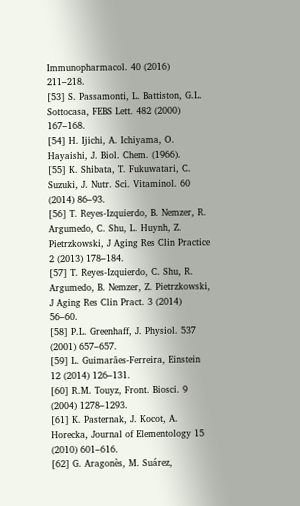Immunopharmacol. 40 (2016) 211–218.
[53] S. Passamonti, L. Battiston, G.L. Sottocasa, FEBS Lett. 482 (2000) 167–168.
[54] H. Ijichi, A. Ichiyama, O. Hayaishi, J. Biol. Chem. (1966).
[55] K. Shibata, T. Fukuwatari, C. Suzuki, J. Nutr. Sci. Vitaminol. 60 (2014) 86–93.
[56] T. Reyes-Izquierdo, B. Nemzer, R. Argumedo, C. Shu, L. Huynh, Z. Pietrzkowski, J Aging Res Clin Practice 2 (2013) 178–184.
[57] T. Reyes-Izquierdo, C. Shu, R. Argumedo, B. Nemzer, Z. Pietrzkowski, J Aging Res Clin Pract. 3 (2014) 56–60.
[58] P.L. Greenhaff, J. Physiol. 537 (2001) 657–657.
[59] L. Guimarães-Ferreira, Einstein 12 (2014) 126–131.
[60] R.M. Touyz, Front. Biosci. 9 (2004) 1278–1293.
[61] K. Pasternak, J. Kocot, A. Horecka, Journal of Elementology 15 (2010) 601–616.
[62] G. Aragonès, M. Suárez,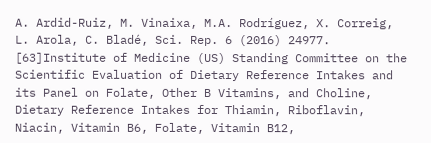A. Ardid-Ruiz, M. Vinaixa, M.A. Rodríguez, X. Correig, L. Arola, C. Bladé, Sci. Rep. 6 (2016) 24977.
[63]Institute of Medicine (US) Standing Committee on the Scientific Evaluation of Dietary Reference Intakes and its Panel on Folate, Other B Vitamins, and Choline, Dietary Reference Intakes for Thiamin, Riboflavin, Niacin, Vitamin B6, Folate, Vitamin B12,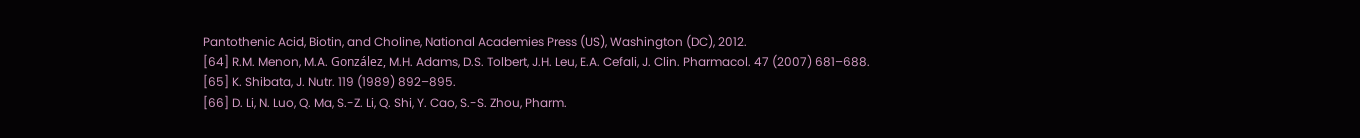Pantothenic Acid, Biotin, and Choline, National Academies Press (US), Washington (DC), 2012.
[64] R.M. Menon, M.A. González, M.H. Adams, D.S. Tolbert, J.H. Leu, E.A. Cefali, J. Clin. Pharmacol. 47 (2007) 681–688.
[65] K. Shibata, J. Nutr. 119 (1989) 892–895.
[66] D. Li, N. Luo, Q. Ma, S.-Z. Li, Q. Shi, Y. Cao, S.-S. Zhou, Pharm.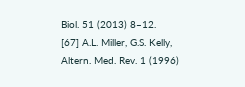Biol. 51 (2013) 8–12.
[67] A.L. Miller, G.S. Kelly, Altern. Med. Rev. 1 (1996)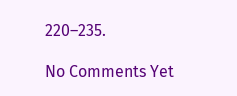220–235.

No Comments Yet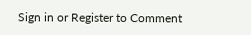Sign in or Register to Comment